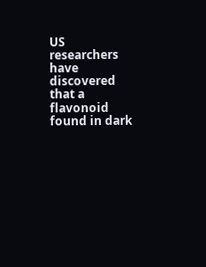US researchers have discovered that a flavonoid found in dark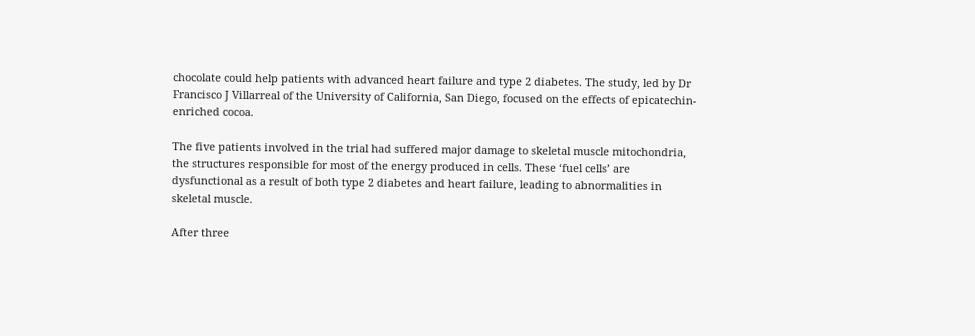chocolate could help patients with advanced heart failure and type 2 diabetes. The study, led by Dr Francisco J Villarreal of the University of California, San Diego, focused on the effects of epicatechin-enriched cocoa.

The five patients involved in the trial had suffered major damage to skeletal muscle mitochondria, the structures responsible for most of the energy produced in cells. These ‘fuel cells’ are dysfunctional as a result of both type 2 diabetes and heart failure, leading to abnormalities in skeletal muscle.

After three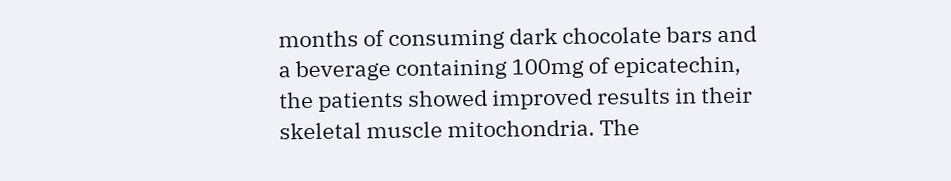months of consuming dark chocolate bars and a beverage containing 100mg of epicatechin, the patients showed improved results in their skeletal muscle mitochondria. The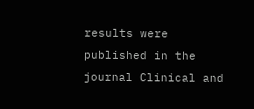results were published in the journal Clinical and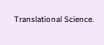Translational Science.